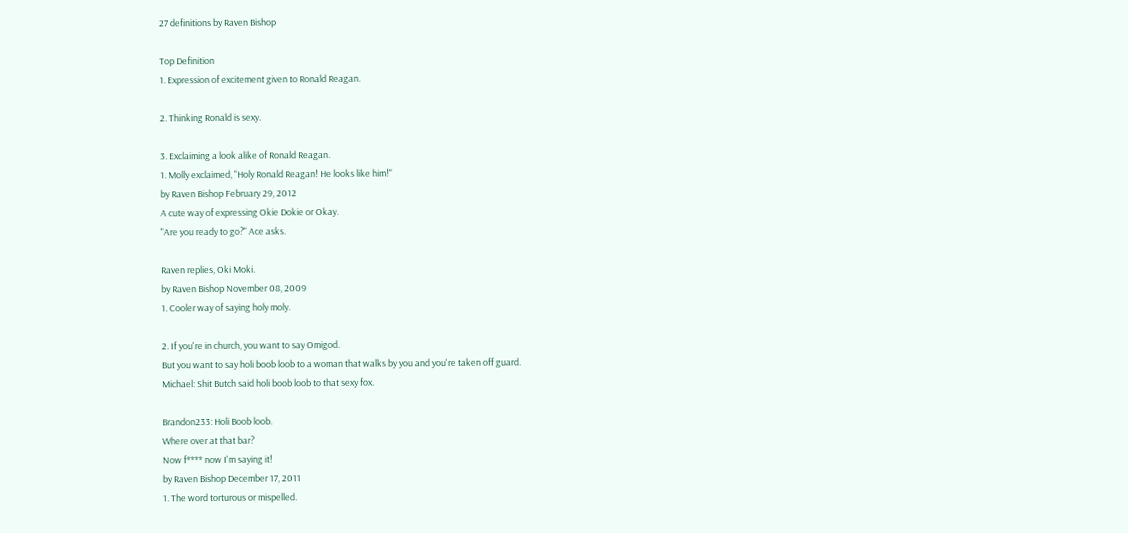27 definitions by Raven Bishop

Top Definition
1. Expression of excitement given to Ronald Reagan.

2. Thinking Ronald is sexy.

3. Exclaiming a look alike of Ronald Reagan.
1. Molly exclaimed, "Holy Ronald Reagan! He looks like him!"
by Raven Bishop February 29, 2012
A cute way of expressing Okie Dokie or Okay.
"Are you ready to go?" Ace asks.

Raven replies, Oki Moki.
by Raven Bishop November 08, 2009
1. Cooler way of saying holy moly.

2. If you're in church, you want to say Omigod.
But you want to say holi boob loob to a woman that walks by you and you're taken off guard.
Michael: Shit Butch said holi boob loob to that sexy fox.

Brandon233: Holi Boob loob.
Where over at that bar?
Now f**** now I'm saying it!
by Raven Bishop December 17, 2011
1. The word torturous or mispelled.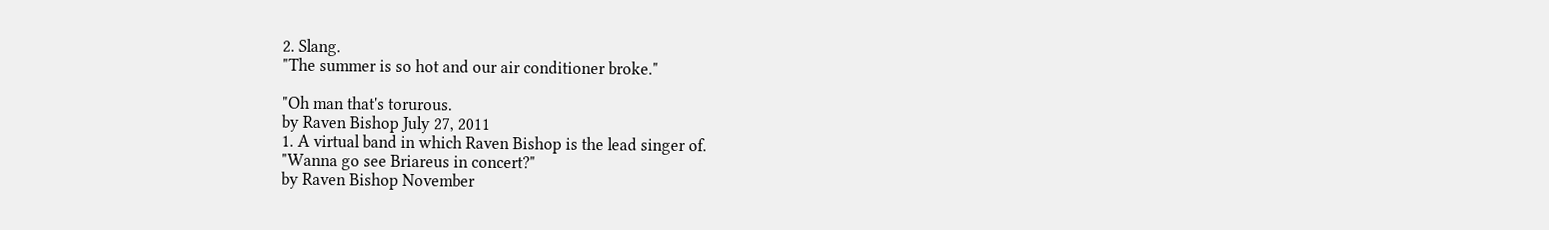2. Slang.
"The summer is so hot and our air conditioner broke."

"Oh man that's torurous.
by Raven Bishop July 27, 2011
1. A virtual band in which Raven Bishop is the lead singer of.
"Wanna go see Briareus in concert?"
by Raven Bishop November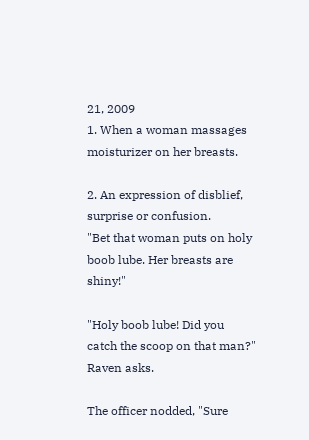21, 2009
1. When a woman massages moisturizer on her breasts.

2. An expression of disblief, surprise or confusion.
"Bet that woman puts on holy boob lube. Her breasts are shiny!"

"Holy boob lube! Did you catch the scoop on that man?"
Raven asks.

The officer nodded, "Sure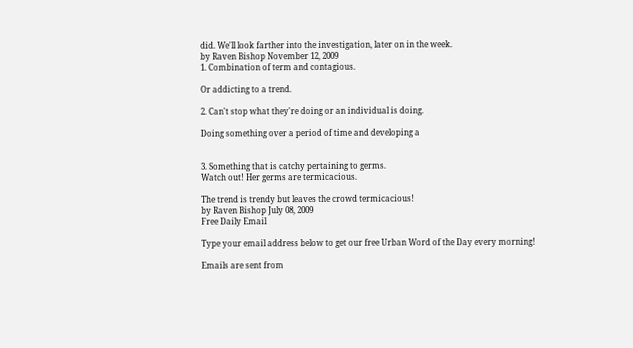did. We'll look farther into the investigation, later on in the week.
by Raven Bishop November 12, 2009
1. Combination of term and contagious.

Or addicting to a trend.

2. Can't stop what they're doing or an individual is doing.

Doing something over a period of time and developing a


3. Something that is catchy pertaining to germs.
Watch out! Her germs are termicacious.

The trend is trendy but leaves the crowd termicacious!
by Raven Bishop July 08, 2009
Free Daily Email

Type your email address below to get our free Urban Word of the Day every morning!

Emails are sent from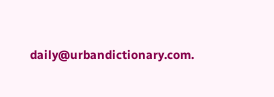daily@urbandictionary.com.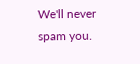We'll never spam you.